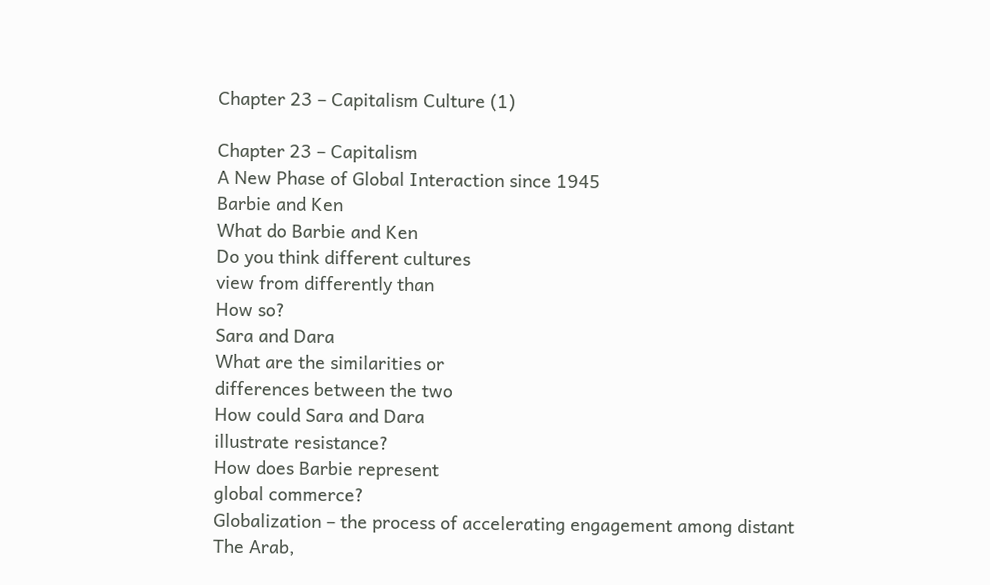Chapter 23 – Capitalism Culture (1)

Chapter 23 – Capitalism
A New Phase of Global Interaction since 1945
Barbie and Ken
What do Barbie and Ken
Do you think different cultures
view from differently than
How so?
Sara and Dara
What are the similarities or
differences between the two
How could Sara and Dara
illustrate resistance?
How does Barbie represent
global commerce?
Globalization – the process of accelerating engagement among distant
The Arab,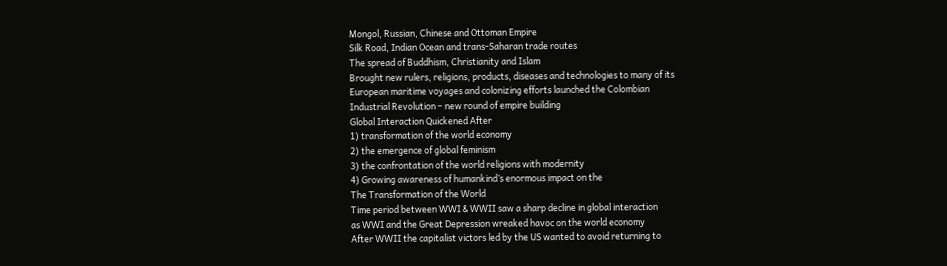Mongol, Russian, Chinese and Ottoman Empire
Silk Road, Indian Ocean and trans-Saharan trade routes
The spread of Buddhism, Christianity and Islam
Brought new rulers, religions, products, diseases and technologies to many of its
European maritime voyages and colonizing efforts launched the Colombian
Industrial Revolution – new round of empire building
Global Interaction Quickened After
1) transformation of the world economy
2) the emergence of global feminism
3) the confrontation of the world religions with modernity
4) Growing awareness of humankind’s enormous impact on the
The Transformation of the World
Time period between WWI & WWII saw a sharp decline in global interaction
as WWI and the Great Depression wreaked havoc on the world economy
After WWII the capitalist victors led by the US wanted to avoid returning to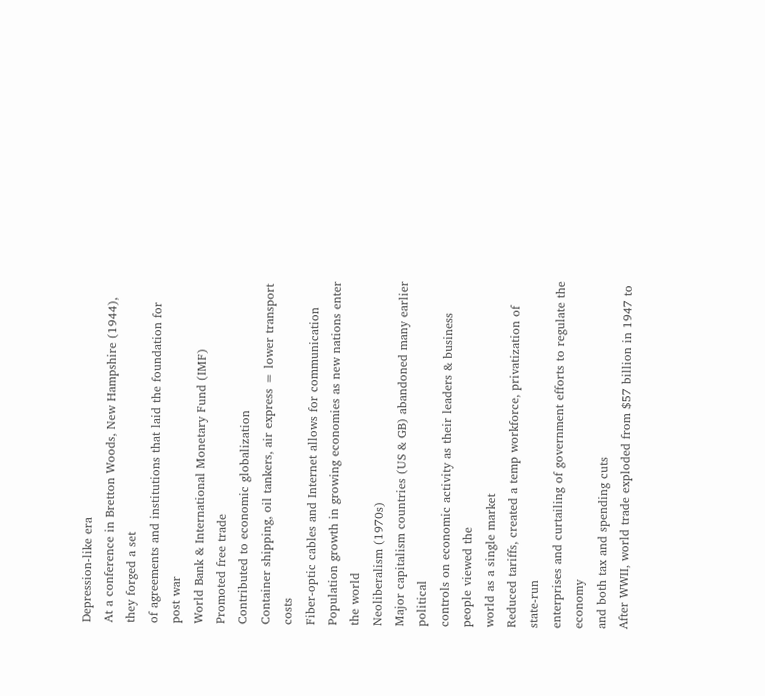Depression-like era
At a conference in Bretton Woods, New Hampshire (1944), they forged a set
of agreements and institutions that laid the foundation for post war
World Bank & International Monetary Fund (IMF)
Promoted free trade
Contributed to economic globalization
Container shipping, oil tankers, air express = lower transport costs
Fiber-optic cables and Internet allows for communication
Population growth in growing economies as new nations enter the world
Neoliberalism (1970s)
Major capitalism countries (US & GB) abandoned many earlier political
controls on economic activity as their leaders & business people viewed the
world as a single market
Reduced tariffs, created a temp workforce, privatization of state-run
enterprises and curtailing of government efforts to regulate the economy
and both tax and spending cuts
After WWII, world trade exploded from $57 billion in 1947 to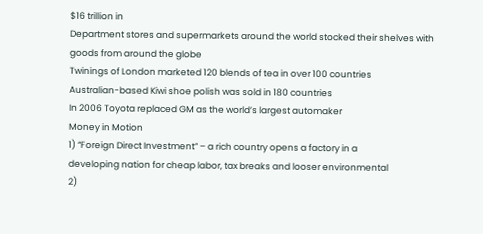$16 trillion in
Department stores and supermarkets around the world stocked their shelves with
goods from around the globe
Twinings of London marketed 120 blends of tea in over 100 countries
Australian-based Kiwi shoe polish was sold in 180 countries
In 2006 Toyota replaced GM as the world’s largest automaker
Money in Motion
1) “Foreign Direct Investment” – a rich country opens a factory in a
developing nation for cheap labor, tax breaks and looser environmental
2)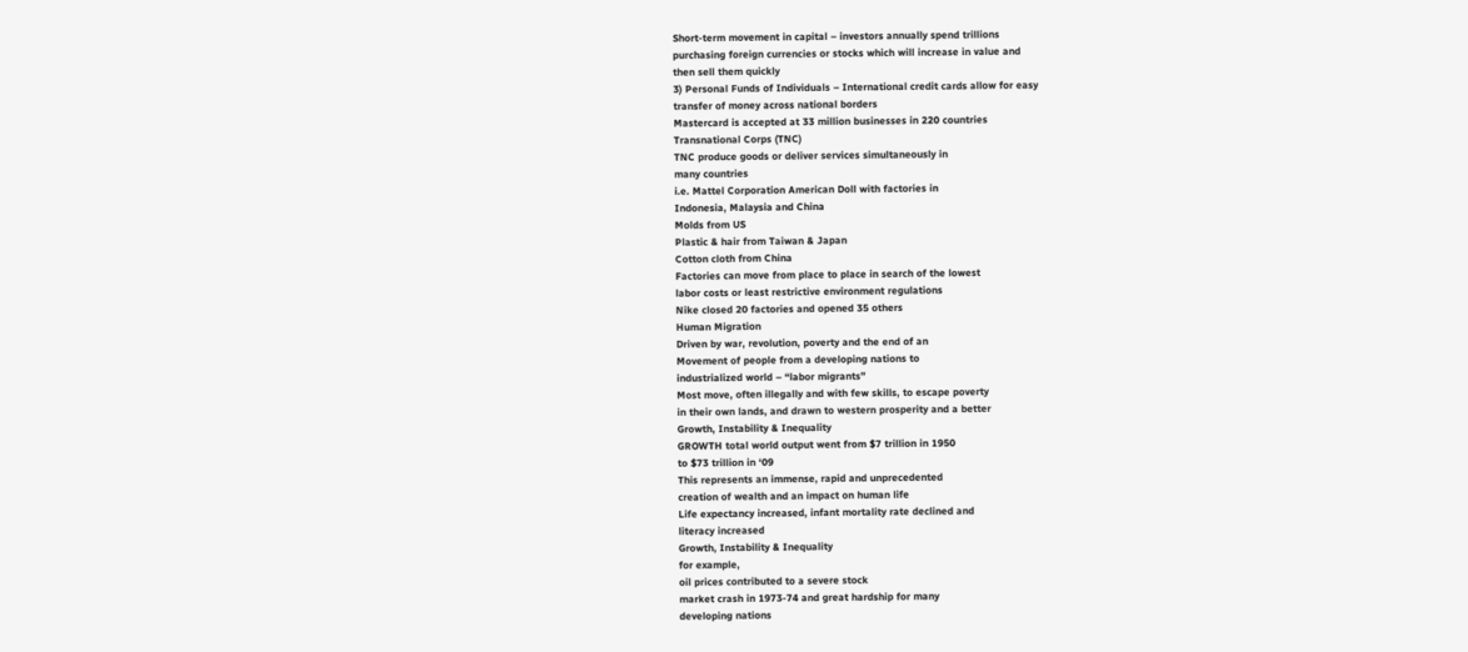Short-term movement in capital – investors annually spend trillions
purchasing foreign currencies or stocks which will increase in value and
then sell them quickly
3) Personal Funds of Individuals – International credit cards allow for easy
transfer of money across national borders
Mastercard is accepted at 33 million businesses in 220 countries
Transnational Corps (TNC)
TNC produce goods or deliver services simultaneously in
many countries
i.e. Mattel Corporation American Doll with factories in
Indonesia, Malaysia and China
Molds from US
Plastic & hair from Taiwan & Japan
Cotton cloth from China
Factories can move from place to place in search of the lowest
labor costs or least restrictive environment regulations
Nike closed 20 factories and opened 35 others
Human Migration
Driven by war, revolution, poverty and the end of an
Movement of people from a developing nations to
industrialized world – “labor migrants”
Most move, often illegally and with few skills, to escape poverty
in their own lands, and drawn to western prosperity and a better
Growth, Instability & Inequality
GROWTH total world output went from $7 trillion in 1950
to $73 trillion in ‘09
This represents an immense, rapid and unprecedented
creation of wealth and an impact on human life
Life expectancy increased, infant mortality rate declined and
literacy increased
Growth, Instability & Inequality
for example,
oil prices contributed to a severe stock
market crash in 1973-74 and great hardship for many
developing nations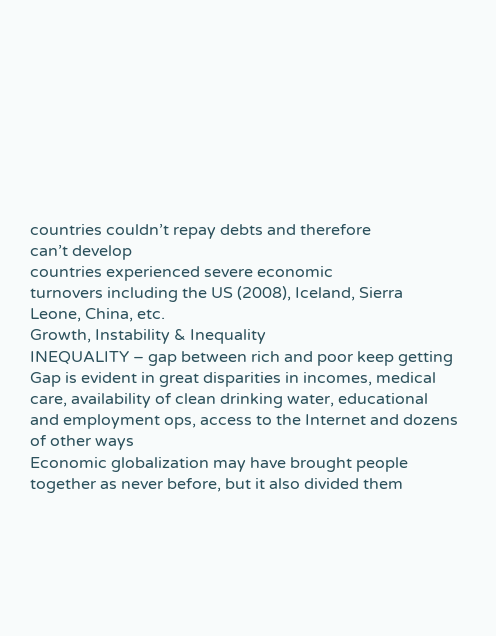countries couldn’t repay debts and therefore
can’t develop
countries experienced severe economic
turnovers including the US (2008), Iceland, Sierra
Leone, China, etc.
Growth, Instability & Inequality
INEQUALITY – gap between rich and poor keep getting
Gap is evident in great disparities in incomes, medical
care, availability of clean drinking water, educational
and employment ops, access to the Internet and dozens
of other ways
Economic globalization may have brought people
together as never before, but it also divided them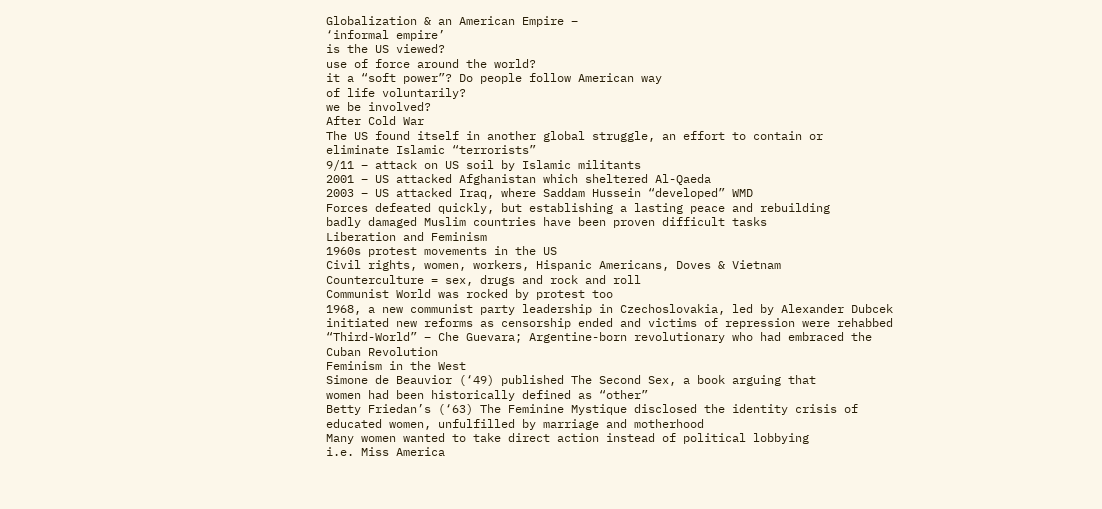Globalization & an American Empire –
‘informal empire’
is the US viewed?
use of force around the world?
it a “soft power”? Do people follow American way
of life voluntarily?
we be involved?
After Cold War
The US found itself in another global struggle, an effort to contain or
eliminate Islamic “terrorists”
9/11 – attack on US soil by Islamic militants
2001 – US attacked Afghanistan which sheltered Al-Qaeda
2003 – US attacked Iraq, where Saddam Hussein “developed” WMD
Forces defeated quickly, but establishing a lasting peace and rebuilding
badly damaged Muslim countries have been proven difficult tasks
Liberation and Feminism
1960s protest movements in the US
Civil rights, women, workers, Hispanic Americans, Doves & Vietnam
Counterculture = sex, drugs and rock and roll
Communist World was rocked by protest too
1968, a new communist party leadership in Czechoslovakia, led by Alexander Dubcek
initiated new reforms as censorship ended and victims of repression were rehabbed
“Third-World” – Che Guevara; Argentine-born revolutionary who had embraced the
Cuban Revolution
Feminism in the West
Simone de Beauvior (‘49) published The Second Sex, a book arguing that
women had been historically defined as “other”
Betty Friedan’s (‘63) The Feminine Mystique disclosed the identity crisis of
educated women, unfulfilled by marriage and motherhood
Many women wanted to take direct action instead of political lobbying
i.e. Miss America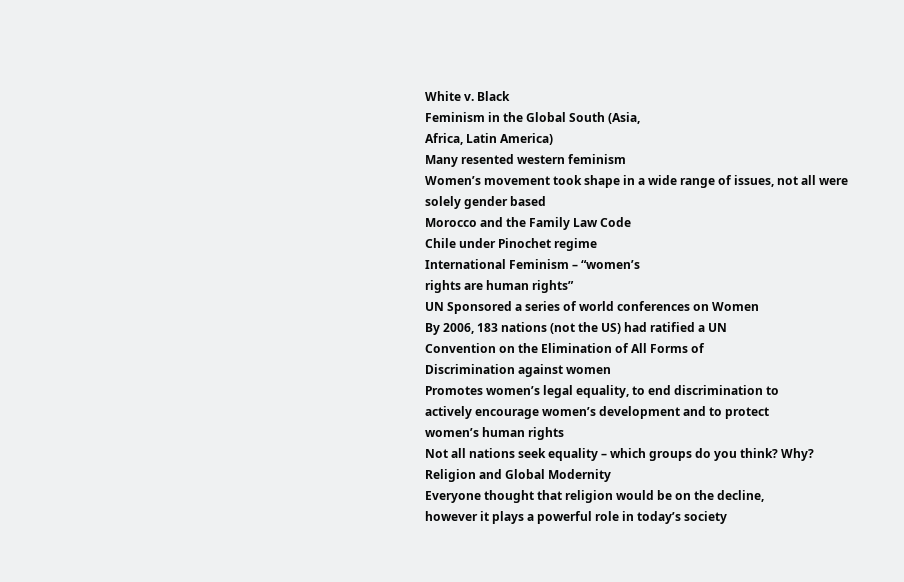White v. Black
Feminism in the Global South (Asia,
Africa, Latin America)
Many resented western feminism
Women’s movement took shape in a wide range of issues, not all were
solely gender based
Morocco and the Family Law Code
Chile under Pinochet regime
International Feminism – “women’s
rights are human rights”
UN Sponsored a series of world conferences on Women
By 2006, 183 nations (not the US) had ratified a UN
Convention on the Elimination of All Forms of
Discrimination against women
Promotes women’s legal equality, to end discrimination to
actively encourage women’s development and to protect
women’s human rights
Not all nations seek equality – which groups do you think? Why?
Religion and Global Modernity
Everyone thought that religion would be on the decline,
however it plays a powerful role in today’s society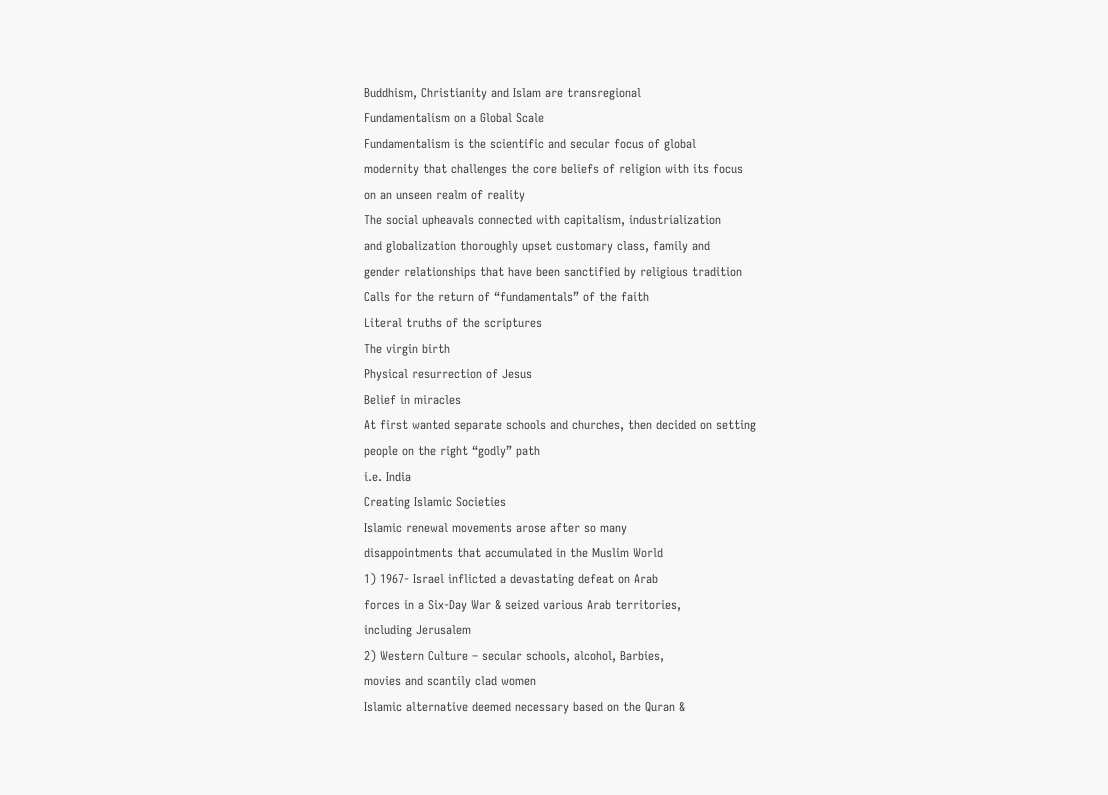Buddhism, Christianity and Islam are transregional
Fundamentalism on a Global Scale
Fundamentalism is the scientific and secular focus of global
modernity that challenges the core beliefs of religion with its focus
on an unseen realm of reality
The social upheavals connected with capitalism, industrialization
and globalization thoroughly upset customary class, family and
gender relationships that have been sanctified by religious tradition
Calls for the return of “fundamentals” of the faith
Literal truths of the scriptures
The virgin birth
Physical resurrection of Jesus
Belief in miracles
At first wanted separate schools and churches, then decided on setting
people on the right “godly” path
i.e. India
Creating Islamic Societies
Islamic renewal movements arose after so many
disappointments that accumulated in the Muslim World
1) 1967- Israel inflicted a devastating defeat on Arab
forces in a Six-Day War & seized various Arab territories,
including Jerusalem
2) Western Culture – secular schools, alcohol, Barbies,
movies and scantily clad women
Islamic alternative deemed necessary based on the Quran &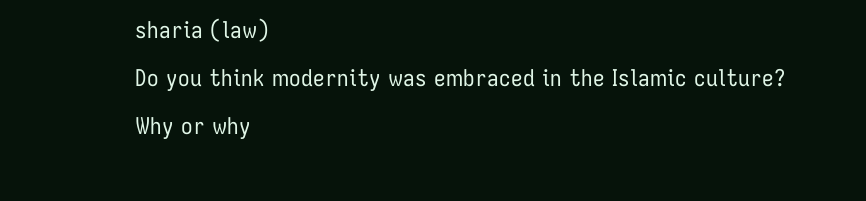sharia (law)
Do you think modernity was embraced in the Islamic culture?
Why or why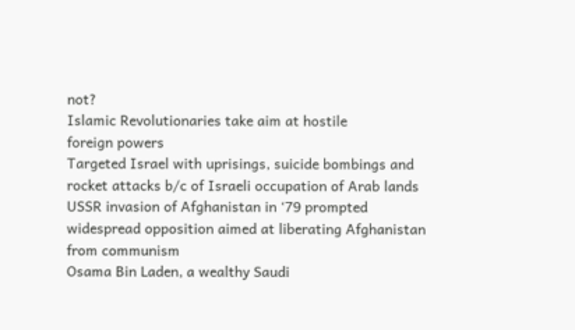not?
Islamic Revolutionaries take aim at hostile
foreign powers
Targeted Israel with uprisings, suicide bombings and
rocket attacks b/c of Israeli occupation of Arab lands
USSR invasion of Afghanistan in ‘79 prompted
widespread opposition aimed at liberating Afghanistan
from communism
Osama Bin Laden, a wealthy Saudi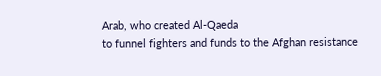Arab, who created Al-Qaeda
to funnel fighters and funds to the Afghan resistance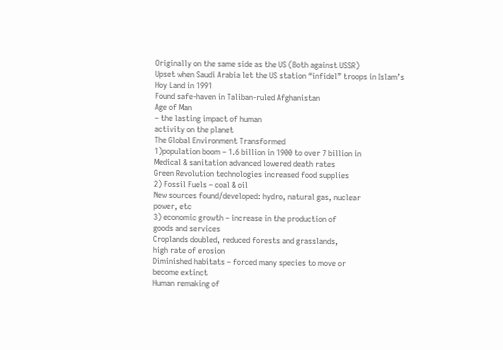Originally on the same side as the US (Both against USSR)
Upset when Saudi Arabia let the US station “infidel” troops in Islam’s
Hoy Land in 1991
Found safe-haven in Taliban-ruled Afghanistan
Age of Man
– the lasting impact of human
activity on the planet
The Global Environment Transformed
1)population boom – 1.6 billion in 1900 to over 7 billion in
Medical & sanitation advanced lowered death rates
Green Revolution technologies increased food supplies
2) Fossil Fuels – coal & oil
New sources found/developed: hydro, natural gas, nuclear
power, etc
3) economic growth – increase in the production of
goods and services
Croplands doubled, reduced forests and grasslands,
high rate of erosion
Diminished habitats – forced many species to move or
become extinct
Human remaking of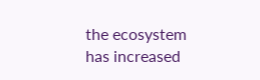the ecosystem has increased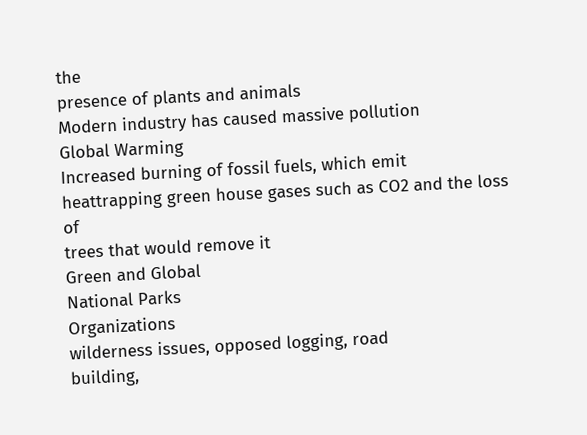the
presence of plants and animals
Modern industry has caused massive pollution
Global Warming
Increased burning of fossil fuels, which emit heattrapping green house gases such as CO2 and the loss of
trees that would remove it
Green and Global
National Parks
Organizations
wilderness issues, opposed logging, road
building,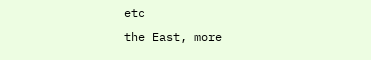etc
the East, more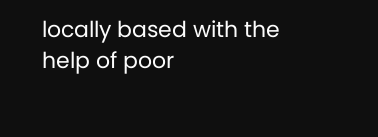locally based with the help of poor